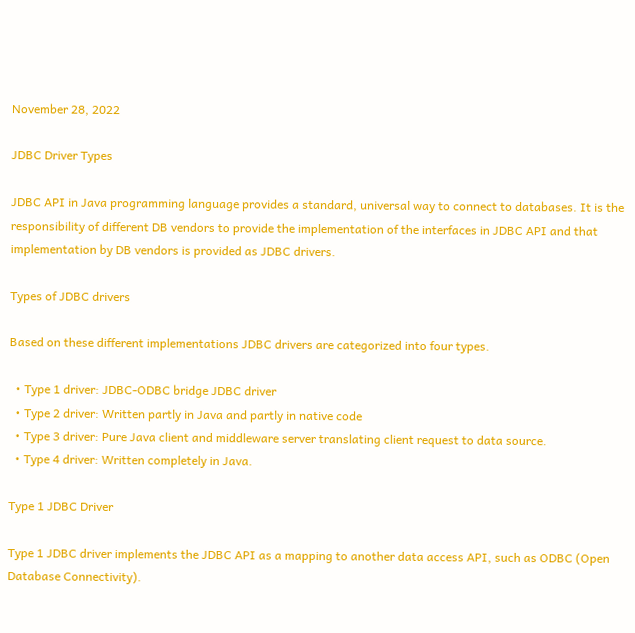November 28, 2022

JDBC Driver Types

JDBC API in Java programming language provides a standard, universal way to connect to databases. It is the responsibility of different DB vendors to provide the implementation of the interfaces in JDBC API and that implementation by DB vendors is provided as JDBC drivers.

Types of JDBC drivers

Based on these different implementations JDBC drivers are categorized into four types.

  • Type 1 driver: JDBC-ODBC bridge JDBC driver
  • Type 2 driver: Written partly in Java and partly in native code
  • Type 3 driver: Pure Java client and middleware server translating client request to data source.
  • Type 4 driver: Written completely in Java.

Type 1 JDBC Driver

Type 1 JDBC driver implements the JDBC API as a mapping to another data access API, such as ODBC (Open Database Connectivity).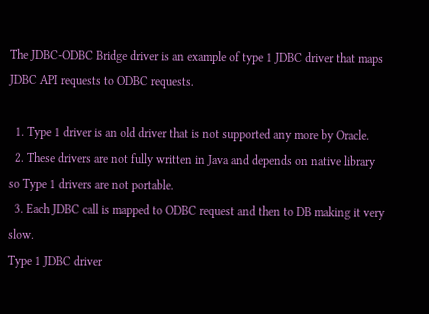The JDBC-ODBC Bridge driver is an example of type 1 JDBC driver that maps JDBC API requests to ODBC requests.

  1. Type 1 driver is an old driver that is not supported any more by Oracle.
  2. These drivers are not fully written in Java and depends on native library so Type 1 drivers are not portable.
  3. Each JDBC call is mapped to ODBC request and then to DB making it very slow.
Type 1 JDBC driver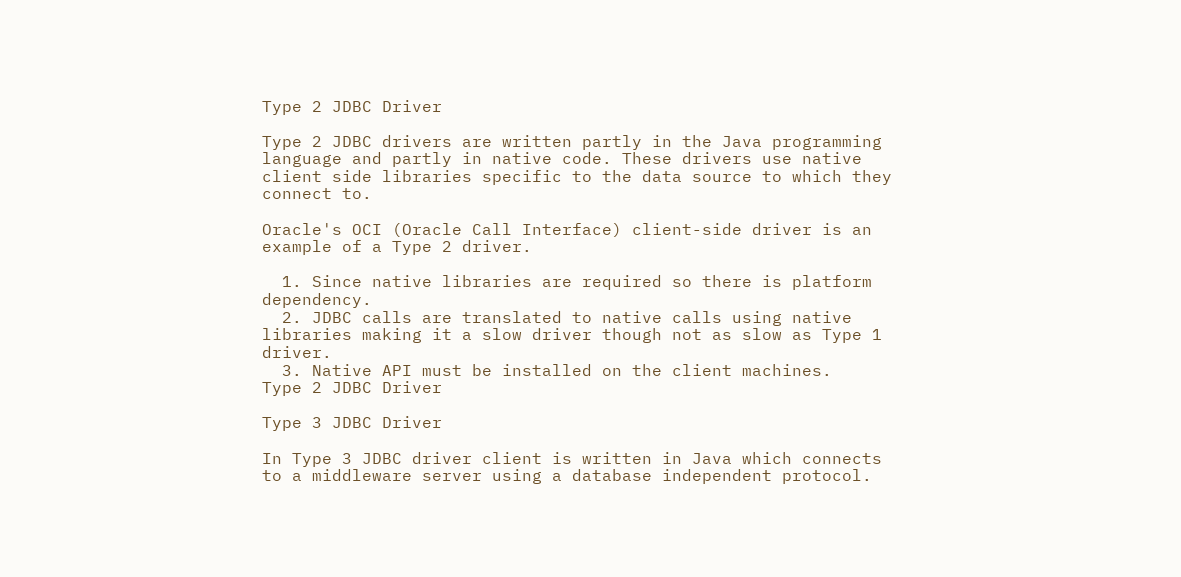Type 2 JDBC Driver

Type 2 JDBC drivers are written partly in the Java programming language and partly in native code. These drivers use native client side libraries specific to the data source to which they connect to.

Oracle's OCI (Oracle Call Interface) client-side driver is an example of a Type 2 driver.

  1. Since native libraries are required so there is platform dependency.
  2. JDBC calls are translated to native calls using native libraries making it a slow driver though not as slow as Type 1 driver.
  3. Native API must be installed on the client machines.
Type 2 JDBC Driver

Type 3 JDBC Driver

In Type 3 JDBC driver client is written in Java which connects to a middleware server using a database independent protocol.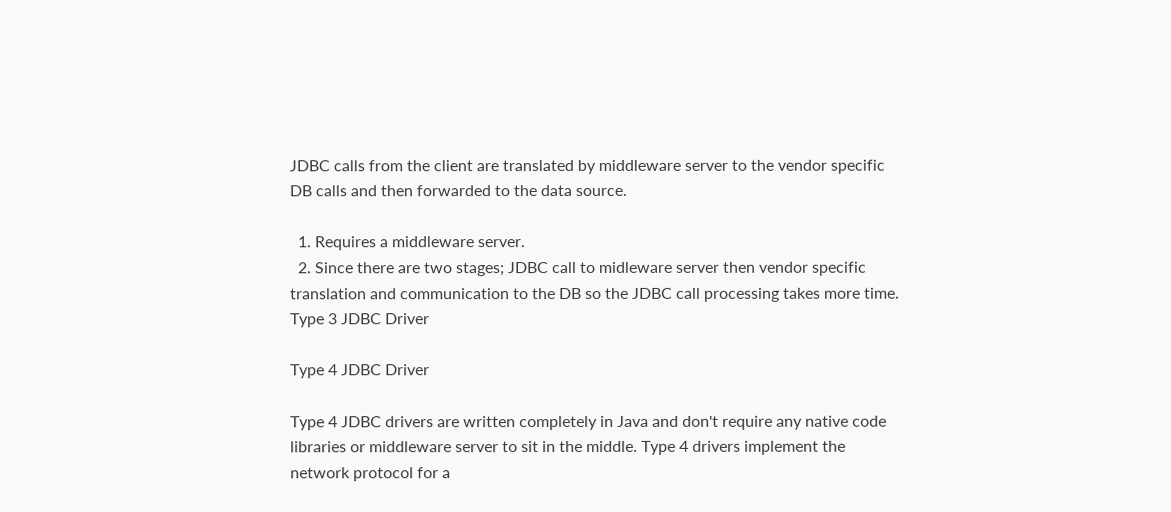JDBC calls from the client are translated by middleware server to the vendor specific DB calls and then forwarded to the data source.

  1. Requires a middleware server.
  2. Since there are two stages; JDBC call to midleware server then vendor specific translation and communication to the DB so the JDBC call processing takes more time.
Type 3 JDBC Driver

Type 4 JDBC Driver

Type 4 JDBC drivers are written completely in Java and don't require any native code libraries or middleware server to sit in the middle. Type 4 drivers implement the network protocol for a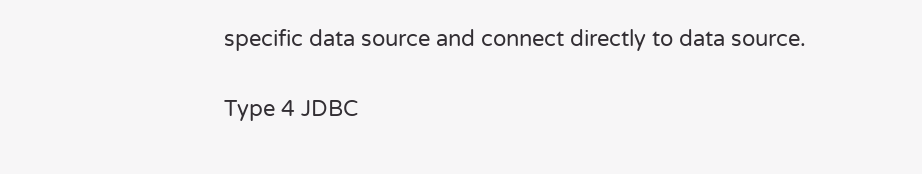specific data source and connect directly to data source.

Type 4 JDBC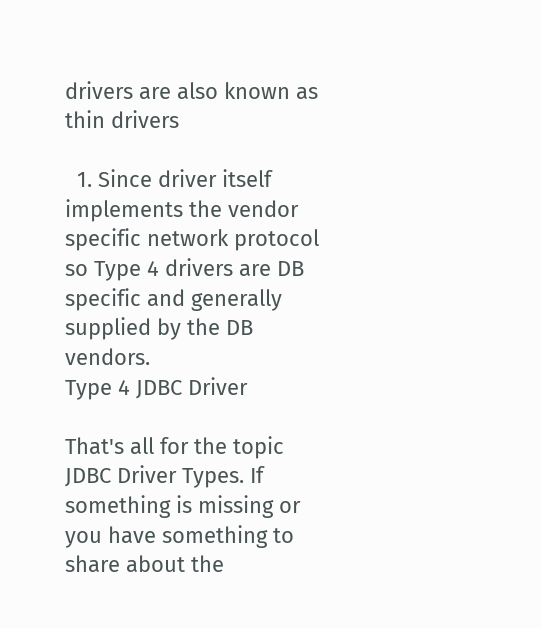drivers are also known as thin drivers

  1. Since driver itself implements the vendor specific network protocol so Type 4 drivers are DB specific and generally supplied by the DB vendors.
Type 4 JDBC Driver

That's all for the topic JDBC Driver Types. If something is missing or you have something to share about the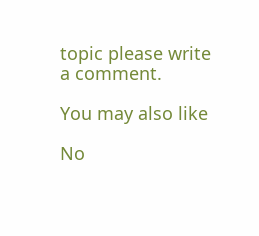topic please write a comment.

You may also like

No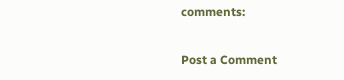comments:

Post a Comment